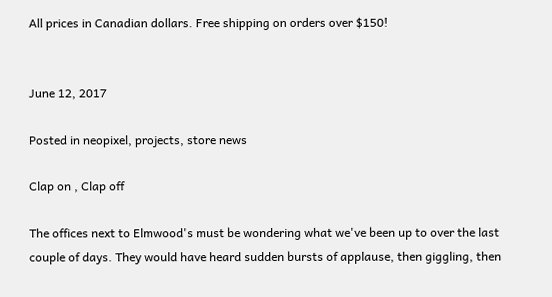All prices in Canadian dollars. Free shipping on orders over $150!


June 12, 2017

Posted in neopixel, projects, store news

Clap on , Clap off

The offices next to Elmwood's must be wondering what we've been up to over the last couple of days. They would have heard sudden bursts of applause, then giggling, then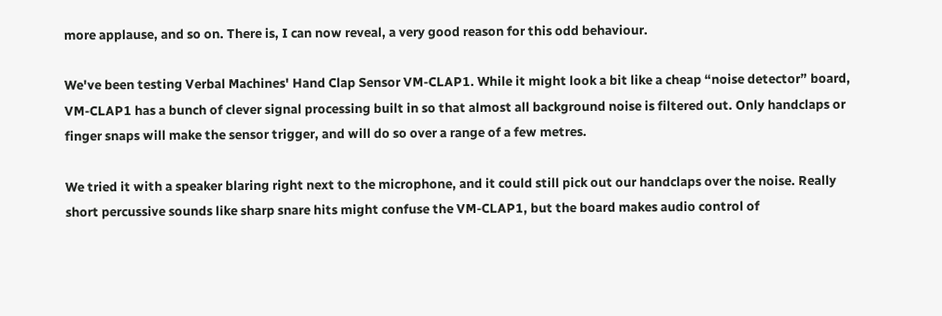more applause, and so on. There is, I can now reveal, a very good reason for this odd behaviour.

We've been testing Verbal Machines' Hand Clap Sensor VM-CLAP1. While it might look a bit like a cheap “noise detector” board, VM-CLAP1 has a bunch of clever signal processing built in so that almost all background noise is filtered out. Only handclaps or finger snaps will make the sensor trigger, and will do so over a range of a few metres.

We tried it with a speaker blaring right next to the microphone, and it could still pick out our handclaps over the noise. Really short percussive sounds like sharp snare hits might confuse the VM-CLAP1, but the board makes audio control of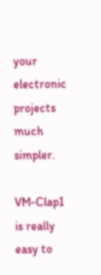your electronic projects much simpler.

VM-Clap1 is really easy to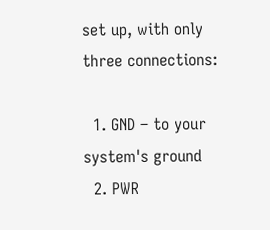set up, with only three connections:

  1. GND – to your system's ground
  2. PWR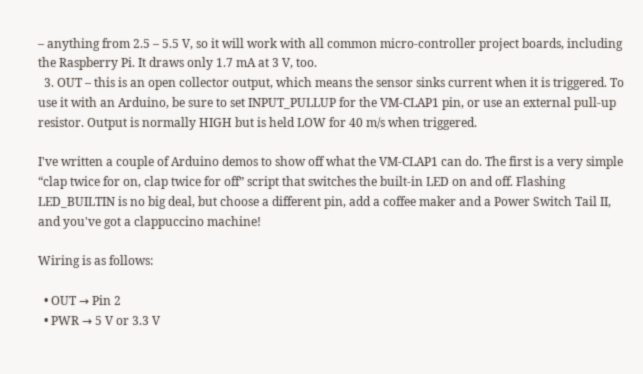– anything from 2.5 – 5.5 V, so it will work with all common micro-controller project boards, including the Raspberry Pi. It draws only 1.7 mA at 3 V, too.
  3. OUT – this is an open collector output, which means the sensor sinks current when it is triggered. To use it with an Arduino, be sure to set INPUT_PULLUP for the VM-CLAP1 pin, or use an external pull-up resistor. Output is normally HIGH but is held LOW for 40 m/s when triggered.

I've written a couple of Arduino demos to show off what the VM-CLAP1 can do. The first is a very simple “clap twice for on, clap twice for off” script that switches the built-in LED on and off. Flashing LED_BUILTIN is no big deal, but choose a different pin, add a coffee maker and a Power Switch Tail II, and you've got a clappuccino machine!

Wiring is as follows:

  • OUT → Pin 2
  • PWR → 5 V or 3.3 V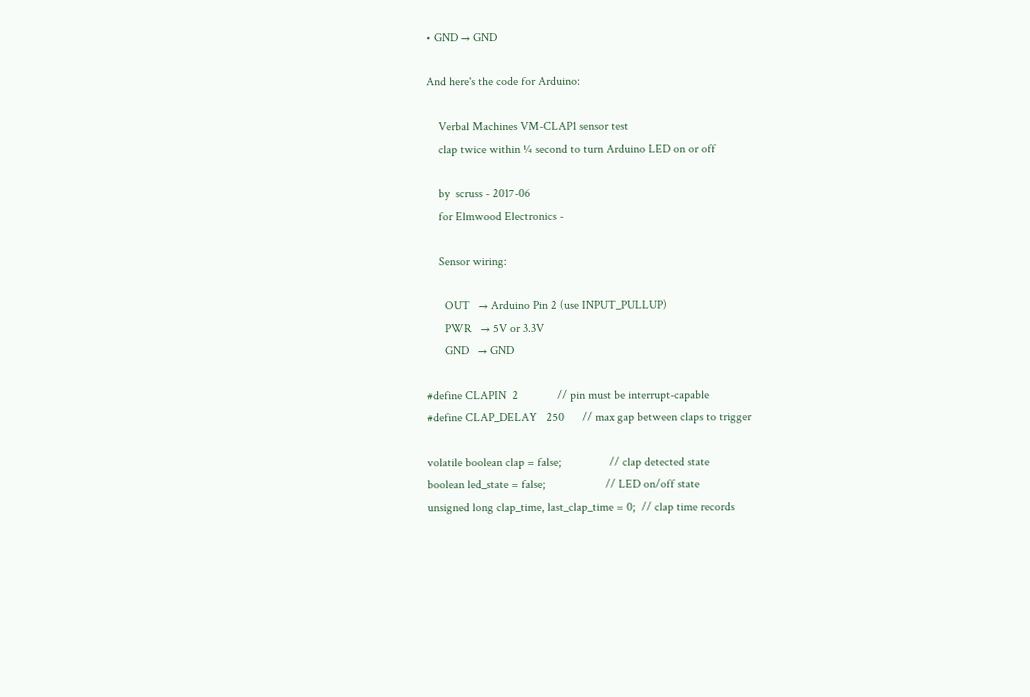• GND → GND

And here's the code for Arduino:

    Verbal Machines VM-CLAP1 sensor test
    clap twice within ¼ second to turn Arduino LED on or off

    by  scruss - 2017-06
    for Elmwood Electronics -

    Sensor wiring:

      OUT   → Arduino Pin 2 (use INPUT_PULLUP)
      PWR   → 5V or 3.3V
      GND   → GND

#define CLAPIN  2             // pin must be interrupt-capable
#define CLAP_DELAY   250      // max gap between claps to trigger

volatile boolean clap = false;                // clap detected state
boolean led_state = false;                    // LED on/off state
unsigned long clap_time, last_clap_time = 0;  // clap time records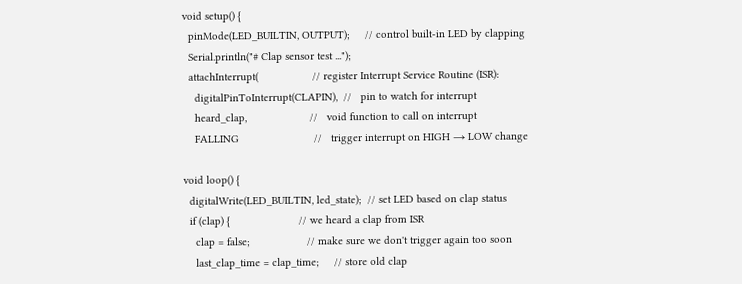void setup() {
  pinMode(LED_BUILTIN, OUTPUT);     // control built-in LED by clapping
  Serial.println("# Clap sensor test ...");
  attachInterrupt(                  // register Interrupt Service Routine (ISR):
    digitalPinToInterrupt(CLAPIN),  //   pin to watch for interrupt
    heard_clap,                     //   void function to call on interrupt
    FALLING                         //   trigger interrupt on HIGH → LOW change

void loop() {
  digitalWrite(LED_BUILTIN, led_state);  // set LED based on clap status
  if (clap) {                       // we heard a clap from ISR
    clap = false;                   // make sure we don't trigger again too soon
    last_clap_time = clap_time;     // store old clap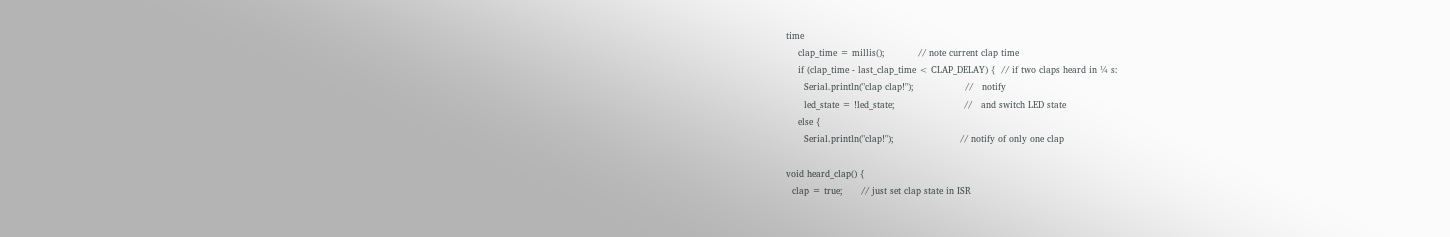time
    clap_time = millis();           // note current clap time
    if (clap_time - last_clap_time < CLAP_DELAY) {  // if two claps heard in ¼ s:
      Serial.println("clap clap!");                 //   notify
      led_state = !led_state;                       //   and switch LED state
    else {
      Serial.println("clap!");                      // notify of only one clap

void heard_clap() {
  clap = true;      // just set clap state in ISR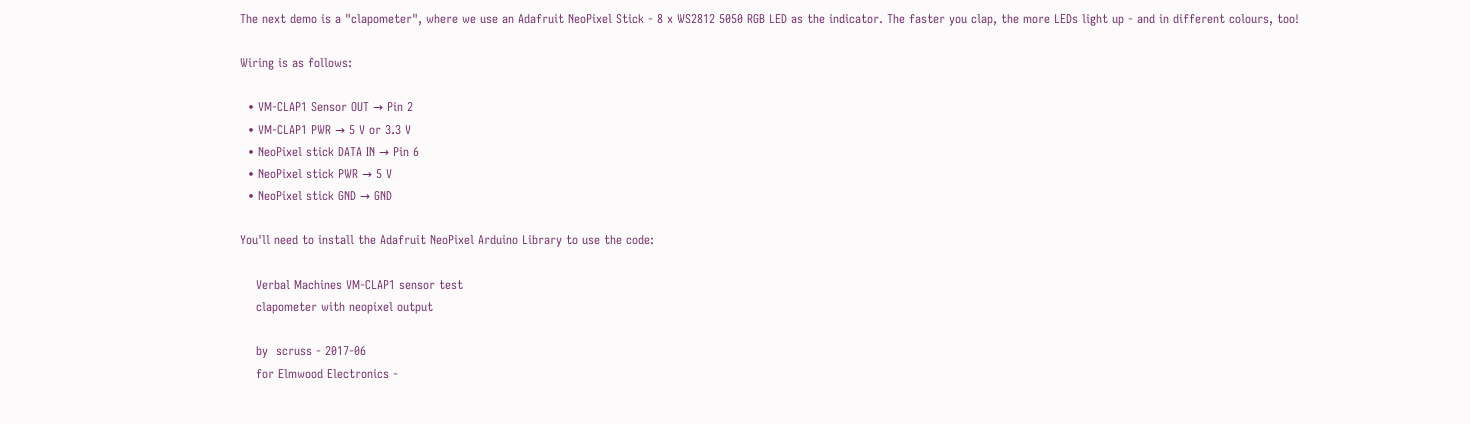The next demo is a "clapometer", where we use an Adafruit NeoPixel Stick - 8 x WS2812 5050 RGB LED as the indicator. The faster you clap, the more LEDs light up - and in different colours, too!

Wiring is as follows:

  • VM-CLAP1 Sensor OUT → Pin 2
  • VM-CLAP1 PWR → 5 V or 3.3 V
  • NeoPixel stick DATA IN → Pin 6
  • NeoPixel stick PWR → 5 V
  • NeoPixel stick GND → GND

You'll need to install the Adafruit NeoPixel Arduino Library to use the code:

    Verbal Machines VM-CLAP1 sensor test
    clapometer with neopixel output

    by  scruss - 2017-06
    for Elmwood Electronics -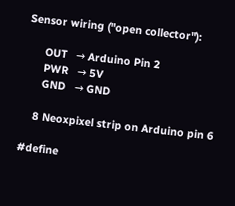Sensor wiring ("open collector"):

      OUT   → Arduino Pin 2
      PWR   → 5V
      GND   → GND

    8 Neoxpixel strip on Arduino pin 6

#define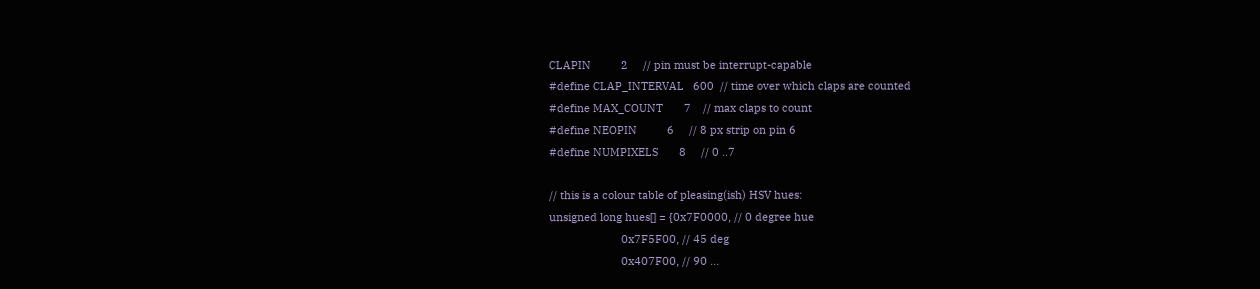CLAPIN          2     // pin must be interrupt-capable
#define CLAP_INTERVAL   600  // time over which claps are counted
#define MAX_COUNT       7    // max claps to count
#define NEOPIN          6     // 8 px strip on pin 6
#define NUMPIXELS       8     // 0 ..7

// this is a colour table of pleasing(ish) HSV hues:
unsigned long hues[] = {0x7F0000, // 0 degree hue
                        0x7F5F00, // 45 deg
                        0x407F00, // 90 ...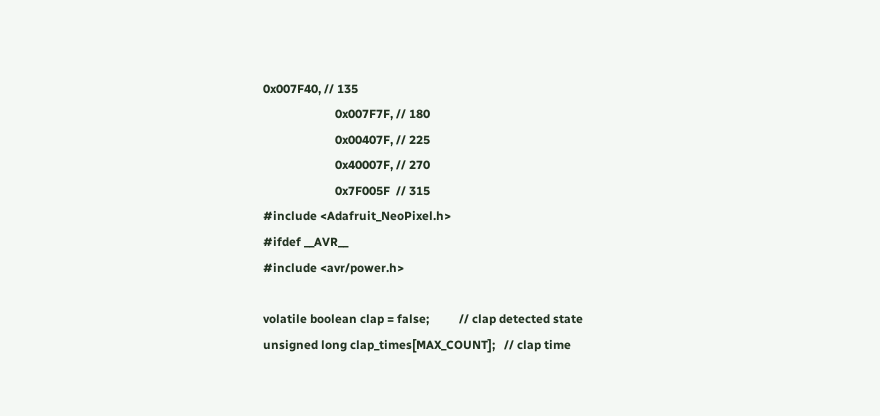0x007F40, // 135
                        0x007F7F, // 180
                        0x00407F, // 225
                        0x40007F, // 270
                        0x7F005F  // 315
#include <Adafruit_NeoPixel.h>
#ifdef __AVR__
#include <avr/power.h>

volatile boolean clap = false;          // clap detected state
unsigned long clap_times[MAX_COUNT];   // clap time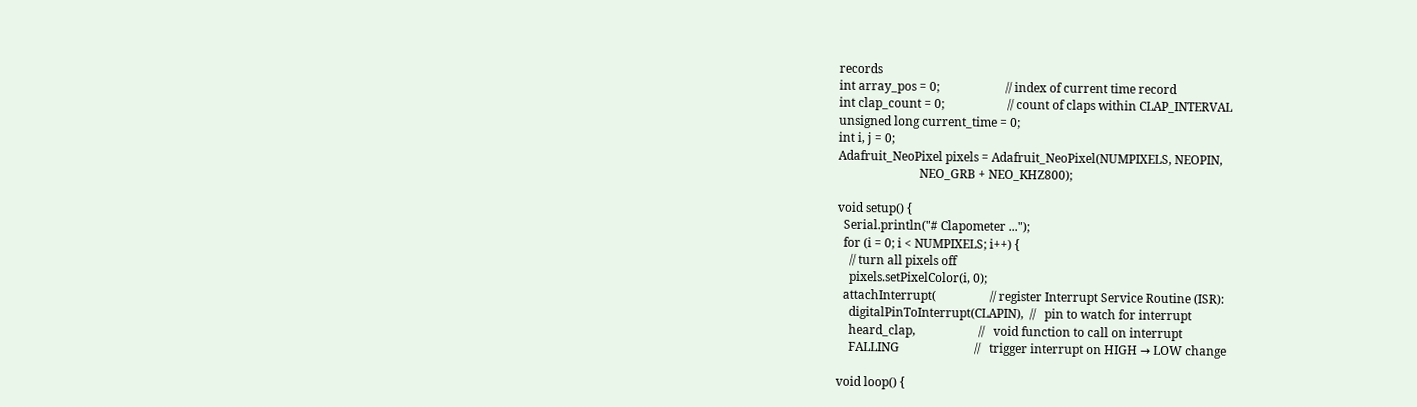records
int array_pos = 0;                      // index of current time record
int clap_count = 0;                     // count of claps within CLAP_INTERVAL
unsigned long current_time = 0;
int i, j = 0;
Adafruit_NeoPixel pixels = Adafruit_NeoPixel(NUMPIXELS, NEOPIN,
                           NEO_GRB + NEO_KHZ800);

void setup() {
  Serial.println("# Clapometer ...");
  for (i = 0; i < NUMPIXELS; i++) {
    // turn all pixels off
    pixels.setPixelColor(i, 0);
  attachInterrupt(                  // register Interrupt Service Routine (ISR):
    digitalPinToInterrupt(CLAPIN),  //   pin to watch for interrupt
    heard_clap,                     //   void function to call on interrupt
    FALLING                         //   trigger interrupt on HIGH → LOW change

void loop() {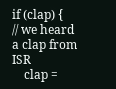if (clap) {                       // we heard a clap from ISR
    clap =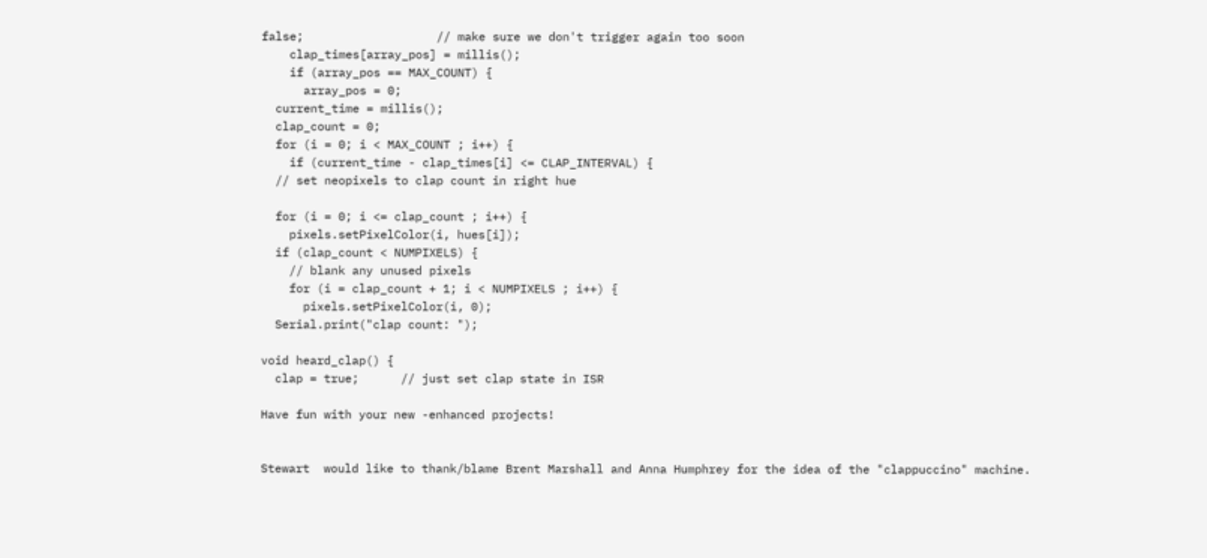false;                   // make sure we don't trigger again too soon
    clap_times[array_pos] = millis();
    if (array_pos == MAX_COUNT) {
      array_pos = 0;
  current_time = millis();
  clap_count = 0;
  for (i = 0; i < MAX_COUNT ; i++) {
    if (current_time - clap_times[i] <= CLAP_INTERVAL) {
  // set neopixels to clap count in right hue

  for (i = 0; i <= clap_count ; i++) {
    pixels.setPixelColor(i, hues[i]);
  if (clap_count < NUMPIXELS) {
    // blank any unused pixels
    for (i = clap_count + 1; i < NUMPIXELS ; i++) {
      pixels.setPixelColor(i, 0);
  Serial.print("clap count: ");

void heard_clap() {
  clap = true;      // just set clap state in ISR

Have fun with your new -enhanced projects!


Stewart  would like to thank/blame Brent Marshall and Anna Humphrey for the idea of the "clappuccino" machine.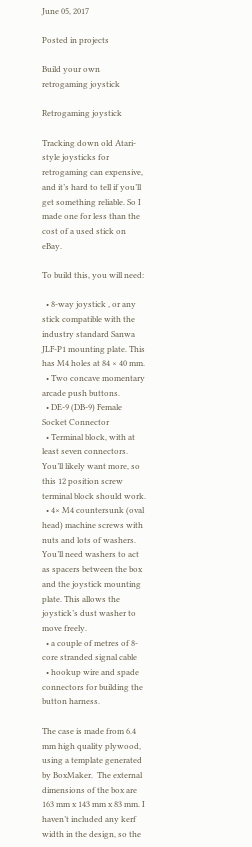June 05, 2017

Posted in projects

Build your own retrogaming joystick

Retrogaming joystick

Tracking down old Atari-style joysticks for retrogaming can expensive, and it’s hard to tell if you’ll get something reliable. So I made one for less than the cost of a used stick on eBay.

To build this, you will need:

  • 8-way joystick , or any stick compatible with the industry standard Sanwa JLF-P1 mounting plate. This has M4 holes at 84 × 40 mm.
  • Two concave momentary arcade push buttons.
  • DE-9 (DB-9) Female Socket Connector
  • Terminal block, with at least seven connectors. You’ll likely want more, so this 12 position screw terminal block should work.
  • 4× M4 countersunk (oval head) machine screws with nuts and lots of washers. You’ll need washers to act as spacers between the box and the joystick mounting plate. This allows the joystick’s dust washer to move freely.
  • a couple of metres of 8-core stranded signal cable
  • hookup wire and spade connectors for building the button harness.

The case is made from 6.4 mm high quality plywood, using a template generated by BoxMaker.  The external dimensions of the box are 163 mm x 143 mm x 83 mm. I haven’t included any kerf width in the design, so the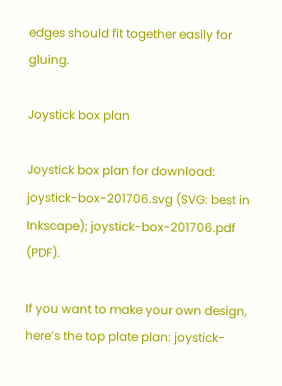edges should fit together easily for gluing.

Joystick box plan

Joystick box plan for download: joystick-box-201706.svg (SVG: best in Inkscape); joystick-box-201706.pdf (PDF).

If you want to make your own design, here’s the top plate plan: joystick-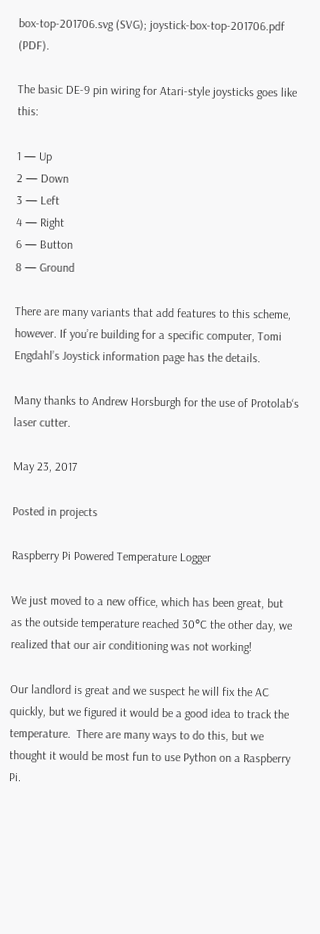box-top-201706.svg (SVG); joystick-box-top-201706.pdf (PDF).

The basic DE-9 pin wiring for Atari-style joysticks goes like this:

1 — Up
2 — Down
3 — Left
4 — Right
6 — Button
8 — Ground

There are many variants that add features to this scheme, however. If you’re building for a specific computer, Tomi Engdahl’s Joystick information page has the details.

Many thanks to Andrew Horsburgh for the use of Protolab‘s laser cutter.

May 23, 2017

Posted in projects

Raspberry Pi Powered Temperature Logger

We just moved to a new office, which has been great, but as the outside temperature reached 30°C the other day, we realized that our air conditioning was not working!

Our landlord is great and we suspect he will fix the AC quickly, but we figured it would be a good idea to track the temperature.  There are many ways to do this, but we thought it would be most fun to use Python on a Raspberry Pi.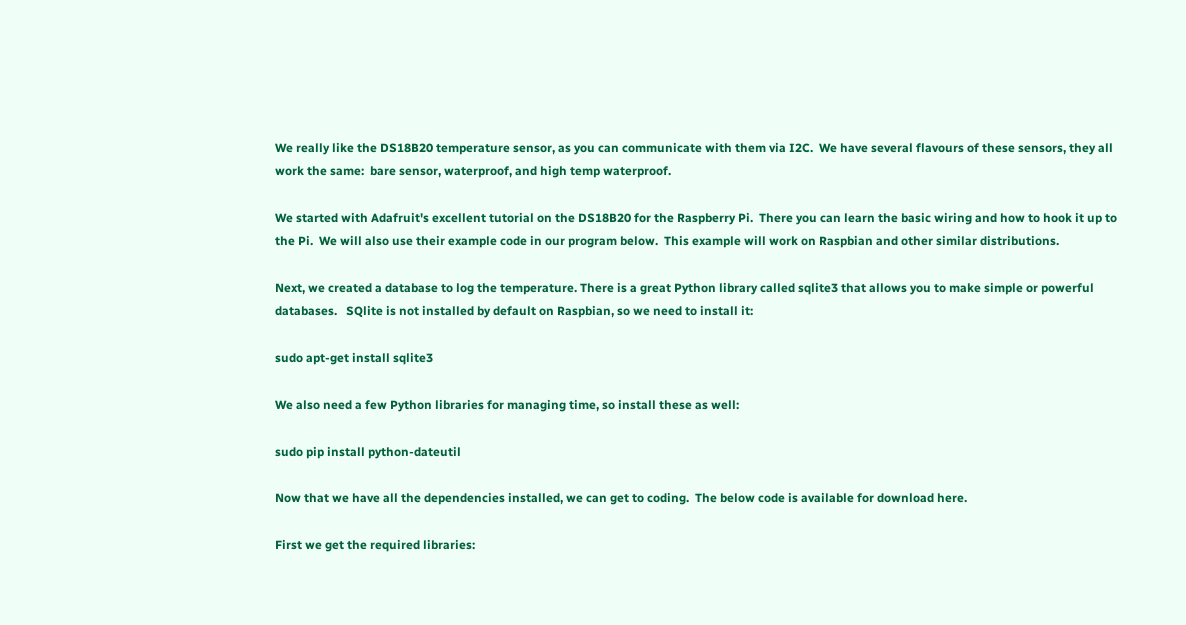We really like the DS18B20 temperature sensor, as you can communicate with them via I2C.  We have several flavours of these sensors, they all work the same:  bare sensor, waterproof, and high temp waterproof.

We started with Adafruit's excellent tutorial on the DS18B20 for the Raspberry Pi.  There you can learn the basic wiring and how to hook it up to the Pi.  We will also use their example code in our program below.  This example will work on Raspbian and other similar distributions.

Next, we created a database to log the temperature. There is a great Python library called sqlite3 that allows you to make simple or powerful databases.   SQlite is not installed by default on Raspbian, so we need to install it:

sudo apt-get install sqlite3

We also need a few Python libraries for managing time, so install these as well:

sudo pip install python-dateutil

Now that we have all the dependencies installed, we can get to coding.  The below code is available for download here.

First we get the required libraries: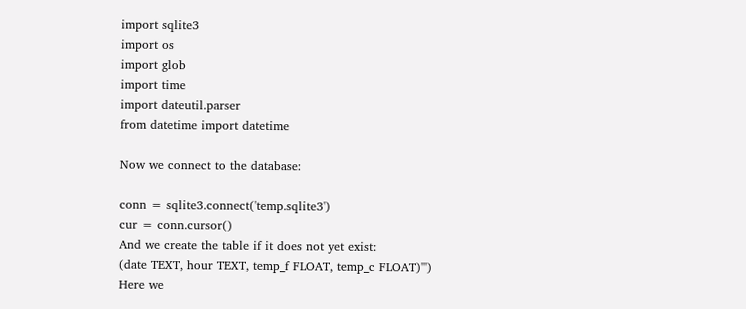import sqlite3
import os
import glob
import time
import dateutil.parser
from datetime import datetime

Now we connect to the database:

conn = sqlite3.connect('temp.sqlite3')
cur = conn.cursor()
And we create the table if it does not yet exist:
(date TEXT, hour TEXT, temp_f FLOAT, temp_c FLOAT)''')
Here we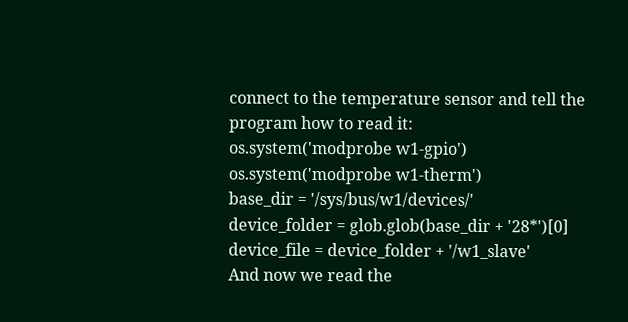connect to the temperature sensor and tell the program how to read it:
os.system('modprobe w1-gpio')
os.system('modprobe w1-therm')
base_dir = '/sys/bus/w1/devices/'
device_folder = glob.glob(base_dir + '28*')[0]
device_file = device_folder + '/w1_slave'
And now we read the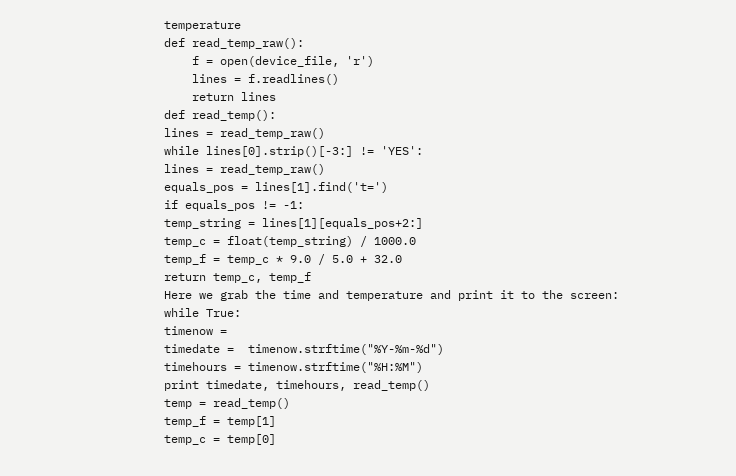temperature
def read_temp_raw():
    f = open(device_file, 'r')
    lines = f.readlines()
    return lines
def read_temp():
lines = read_temp_raw()
while lines[0].strip()[-3:] != 'YES':
lines = read_temp_raw()
equals_pos = lines[1].find('t=')
if equals_pos != -1:
temp_string = lines[1][equals_pos+2:]
temp_c = float(temp_string) / 1000.0
temp_f = temp_c * 9.0 / 5.0 + 32.0
return temp_c, temp_f
Here we grab the time and temperature and print it to the screen:
while True:
timenow =
timedate =  timenow.strftime("%Y-%m-%d")
timehours = timenow.strftime("%H:%M")
print timedate, timehours, read_temp()
temp = read_temp()
temp_f = temp[1]
temp_c = temp[0]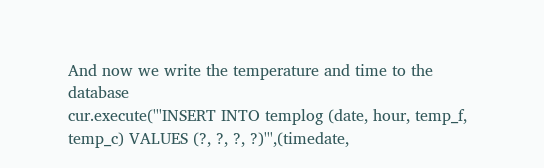And now we write the temperature and time to the database
cur.execute('''INSERT INTO templog (date, hour, temp_f, temp_c) VALUES (?, ?, ?, ?)''',(timedate,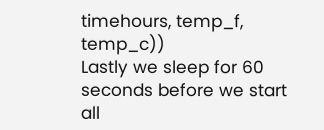timehours, temp_f, temp_c))
Lastly we sleep for 60 seconds before we start all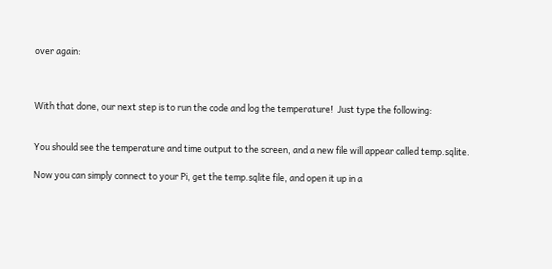over again:



With that done, our next step is to run the code and log the temperature!  Just type the following:


You should see the temperature and time output to the screen, and a new file will appear called temp.sqlite.

Now you can simply connect to your Pi, get the temp.sqlite file, and open it up in a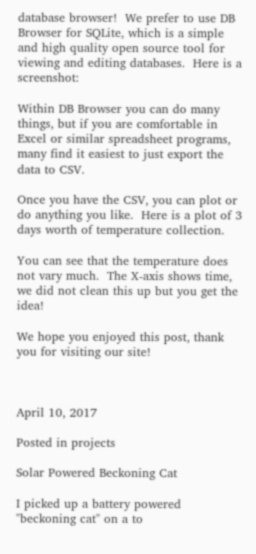database browser!  We prefer to use DB Browser for SQLite, which is a simple and high quality open source tool for viewing and editing databases.  Here is a screenshot:

Within DB Browser you can do many things, but if you are comfortable in Excel or similar spreadsheet programs, many find it easiest to just export the data to CSV.

Once you have the CSV, you can plot or do anything you like.  Here is a plot of 3 days worth of temperature collection.

You can see that the temperature does not vary much.  The X-axis shows time, we did not clean this up but you get the idea!

We hope you enjoyed this post, thank you for visiting our site!



April 10, 2017

Posted in projects

Solar Powered Beckoning Cat

I picked up a battery powered "beckoning cat" on a to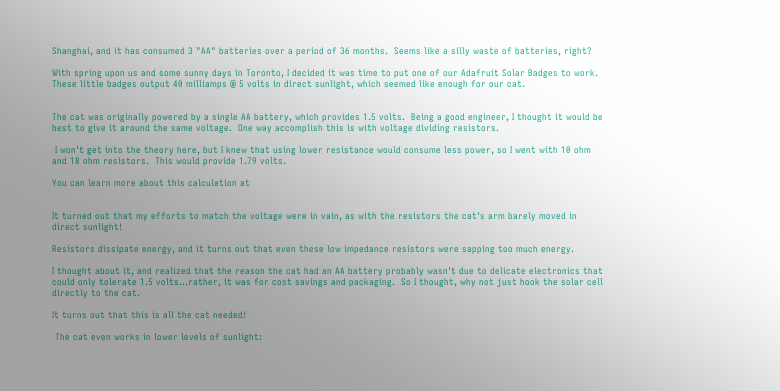Shanghai, and it has consumed 3 "AA" batteries over a period of 36 months.  Seems like a silly waste of batteries, right?

With spring upon us and some sunny days in Toronto, I decided it was time to put one of our Adafruit Solar Badges to work.  These little badges output 40 milliamps @ 5 volts in direct sunlight, which seemed like enough for our cat.


The cat was originally powered by a single AA battery, which provides 1.5 volts.  Being a good engineer, I thought it would be best to give it around the same voltage.  One way accomplish this is with voltage dividing resistors.

 I won't get into the theory here, but I knew that using lower resistance would consume less power, so I went with 10 ohm and 18 ohm resistors.  This would provide 1.79 volts.

You can learn more about this calculation at


It turned out that my efforts to match the voltage were in vain, as with the resistors the cat's arm barely moved in direct sunlight!

Resistors dissipate energy, and it turns out that even these low impedance resistors were sapping too much energy.

I thought about it, and realized that the reason the cat had an AA battery probably wasn't due to delicate electronics that could only tolerate 1.5 volts...rather, it was for cost savings and packaging.  So I thought, why not just hook the solar cell directly to the cat.

It turns out that this is all the cat needed!

 The cat even works in lower levels of sunlight: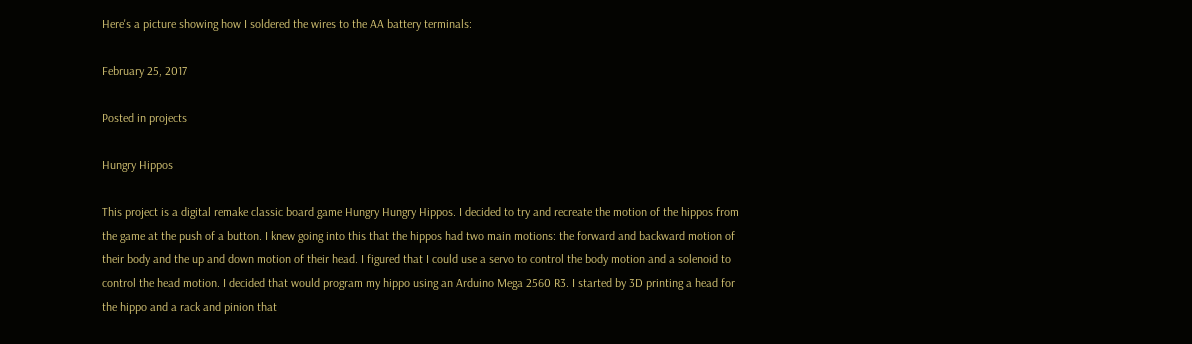Here's a picture showing how I soldered the wires to the AA battery terminals:

February 25, 2017

Posted in projects

Hungry Hippos

This project is a digital remake classic board game Hungry Hungry Hippos. I decided to try and recreate the motion of the hippos from the game at the push of a button. I knew going into this that the hippos had two main motions: the forward and backward motion of their body and the up and down motion of their head. I figured that I could use a servo to control the body motion and a solenoid to control the head motion. I decided that would program my hippo using an Arduino Mega 2560 R3. I started by 3D printing a head for the hippo and a rack and pinion that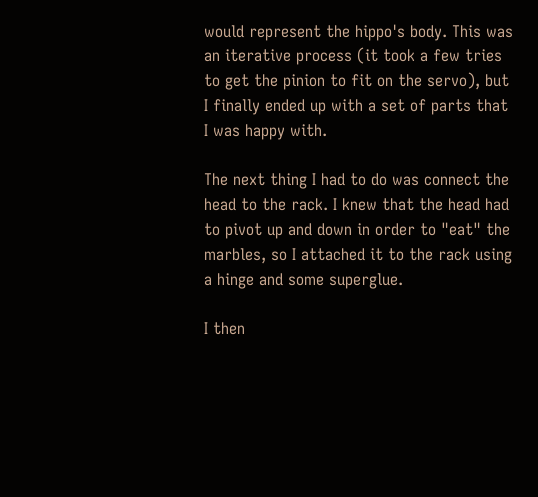would represent the hippo's body. This was an iterative process (it took a few tries to get the pinion to fit on the servo), but I finally ended up with a set of parts that I was happy with.

The next thing I had to do was connect the head to the rack. I knew that the head had to pivot up and down in order to "eat" the marbles, so I attached it to the rack using a hinge and some superglue.

I then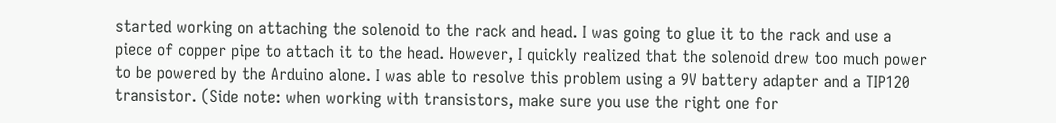started working on attaching the solenoid to the rack and head. I was going to glue it to the rack and use a piece of copper pipe to attach it to the head. However, I quickly realized that the solenoid drew too much power to be powered by the Arduino alone. I was able to resolve this problem using a 9V battery adapter and a TIP120 transistor. (Side note: when working with transistors, make sure you use the right one for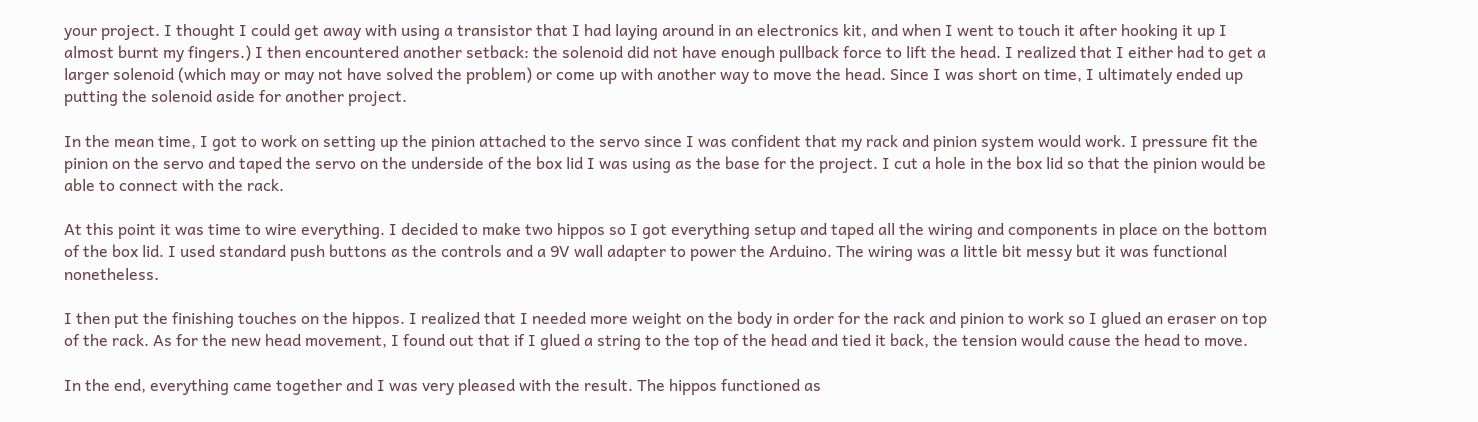your project. I thought I could get away with using a transistor that I had laying around in an electronics kit, and when I went to touch it after hooking it up I almost burnt my fingers.) I then encountered another setback: the solenoid did not have enough pullback force to lift the head. I realized that I either had to get a larger solenoid (which may or may not have solved the problem) or come up with another way to move the head. Since I was short on time, I ultimately ended up putting the solenoid aside for another project.

In the mean time, I got to work on setting up the pinion attached to the servo since I was confident that my rack and pinion system would work. I pressure fit the pinion on the servo and taped the servo on the underside of the box lid I was using as the base for the project. I cut a hole in the box lid so that the pinion would be able to connect with the rack.

At this point it was time to wire everything. I decided to make two hippos so I got everything setup and taped all the wiring and components in place on the bottom of the box lid. I used standard push buttons as the controls and a 9V wall adapter to power the Arduino. The wiring was a little bit messy but it was functional nonetheless.

I then put the finishing touches on the hippos. I realized that I needed more weight on the body in order for the rack and pinion to work so I glued an eraser on top of the rack. As for the new head movement, I found out that if I glued a string to the top of the head and tied it back, the tension would cause the head to move.

In the end, everything came together and I was very pleased with the result. The hippos functioned as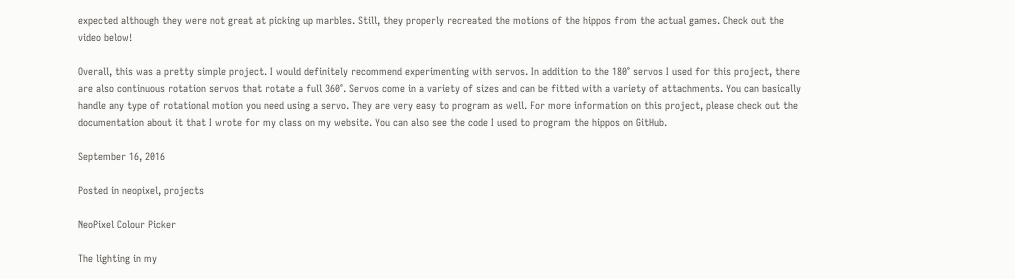expected although they were not great at picking up marbles. Still, they properly recreated the motions of the hippos from the actual games. Check out the video below!

Overall, this was a pretty simple project. I would definitely recommend experimenting with servos. In addition to the 180° servos I used for this project, there are also continuous rotation servos that rotate a full 360°. Servos come in a variety of sizes and can be fitted with a variety of attachments. You can basically handle any type of rotational motion you need using a servo. They are very easy to program as well. For more information on this project, please check out the documentation about it that I wrote for my class on my website. You can also see the code I used to program the hippos on GitHub.

September 16, 2016

Posted in neopixel, projects

NeoPixel Colour Picker

The lighting in my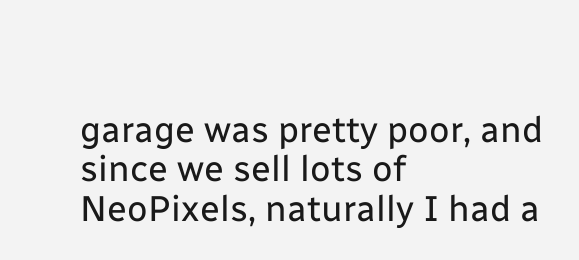garage was pretty poor, and since we sell lots of NeoPixels, naturally I had a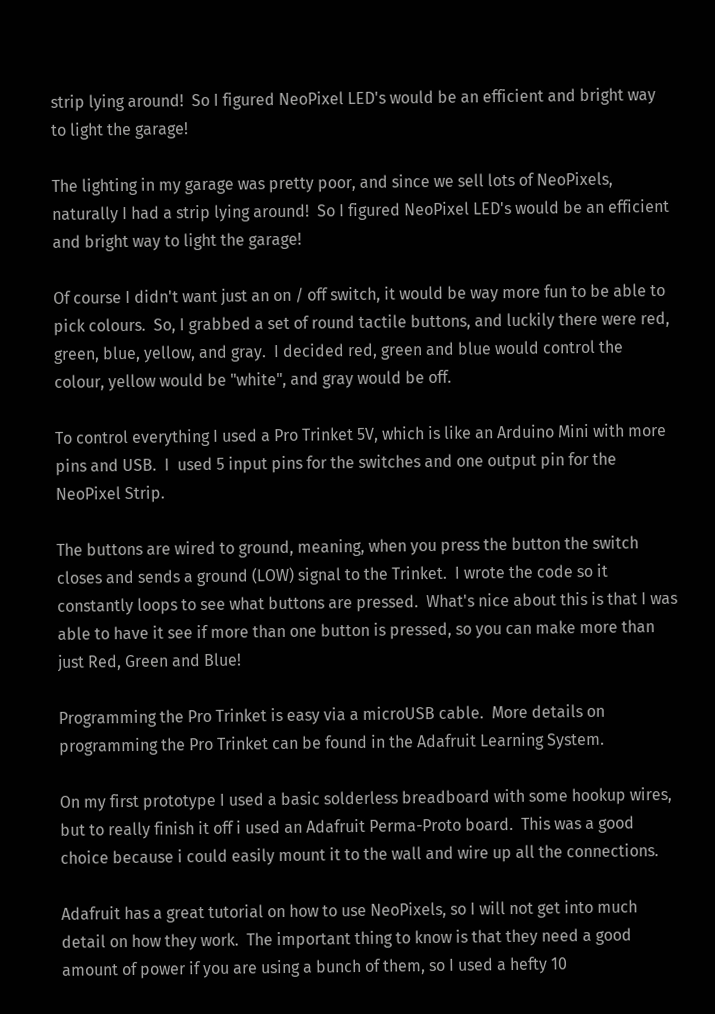strip lying around!  So I figured NeoPixel LED's would be an efficient and bright way to light the garage!

The lighting in my garage was pretty poor, and since we sell lots of NeoPixels, naturally I had a strip lying around!  So I figured NeoPixel LED's would be an efficient and bright way to light the garage!

Of course I didn't want just an on / off switch, it would be way more fun to be able to pick colours.  So, I grabbed a set of round tactile buttons, and luckily there were red, green, blue, yellow, and gray.  I decided red, green and blue would control the colour, yellow would be "white", and gray would be off.

To control everything I used a Pro Trinket 5V, which is like an Arduino Mini with more pins and USB.  I  used 5 input pins for the switches and one output pin for the NeoPixel Strip.

The buttons are wired to ground, meaning, when you press the button the switch closes and sends a ground (LOW) signal to the Trinket.  I wrote the code so it constantly loops to see what buttons are pressed.  What's nice about this is that I was able to have it see if more than one button is pressed, so you can make more than just Red, Green and Blue!

Programming the Pro Trinket is easy via a microUSB cable.  More details on programming the Pro Trinket can be found in the Adafruit Learning System.

On my first prototype I used a basic solderless breadboard with some hookup wires, but to really finish it off i used an Adafruit Perma-Proto board.  This was a good choice because i could easily mount it to the wall and wire up all the connections.

Adafruit has a great tutorial on how to use NeoPixels, so I will not get into much detail on how they work.  The important thing to know is that they need a good amount of power if you are using a bunch of them, so I used a hefty 10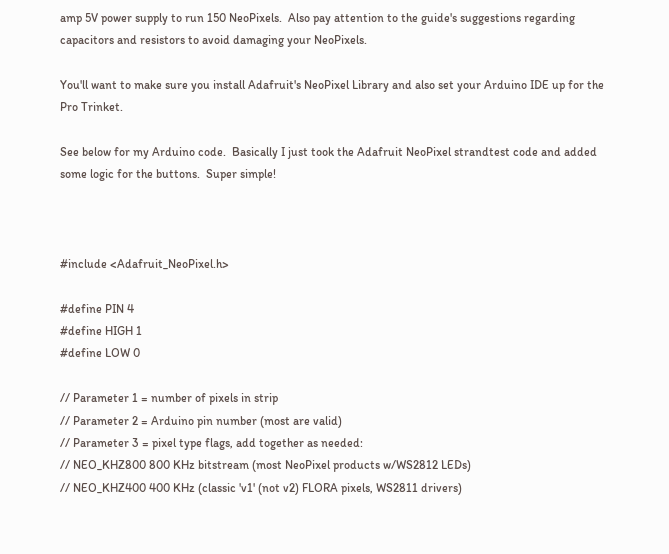amp 5V power supply to run 150 NeoPixels.  Also pay attention to the guide's suggestions regarding capacitors and resistors to avoid damaging your NeoPixels.

You'll want to make sure you install Adafruit's NeoPixel Library and also set your Arduino IDE up for the Pro Trinket.

See below for my Arduino code.  Basically I just took the Adafruit NeoPixel strandtest code and added some logic for the buttons.  Super simple!



#include <Adafruit_NeoPixel.h>

#define PIN 4
#define HIGH 1
#define LOW 0

// Parameter 1 = number of pixels in strip
// Parameter 2 = Arduino pin number (most are valid)
// Parameter 3 = pixel type flags, add together as needed:
// NEO_KHZ800 800 KHz bitstream (most NeoPixel products w/WS2812 LEDs)
// NEO_KHZ400 400 KHz (classic 'v1' (not v2) FLORA pixels, WS2811 drivers)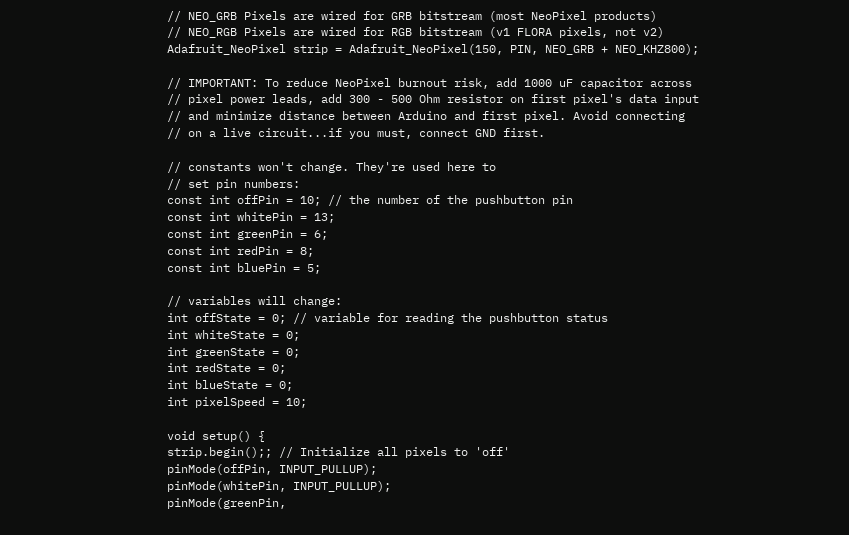// NEO_GRB Pixels are wired for GRB bitstream (most NeoPixel products)
// NEO_RGB Pixels are wired for RGB bitstream (v1 FLORA pixels, not v2)
Adafruit_NeoPixel strip = Adafruit_NeoPixel(150, PIN, NEO_GRB + NEO_KHZ800);

// IMPORTANT: To reduce NeoPixel burnout risk, add 1000 uF capacitor across
// pixel power leads, add 300 - 500 Ohm resistor on first pixel's data input
// and minimize distance between Arduino and first pixel. Avoid connecting
// on a live circuit...if you must, connect GND first.

// constants won't change. They're used here to
// set pin numbers:
const int offPin = 10; // the number of the pushbutton pin
const int whitePin = 13;
const int greenPin = 6;
const int redPin = 8;
const int bluePin = 5;

// variables will change:
int offState = 0; // variable for reading the pushbutton status
int whiteState = 0;
int greenState = 0;
int redState = 0;
int blueState = 0;
int pixelSpeed = 10;

void setup() {
strip.begin();; // Initialize all pixels to 'off'
pinMode(offPin, INPUT_PULLUP);
pinMode(whitePin, INPUT_PULLUP);
pinMode(greenPin,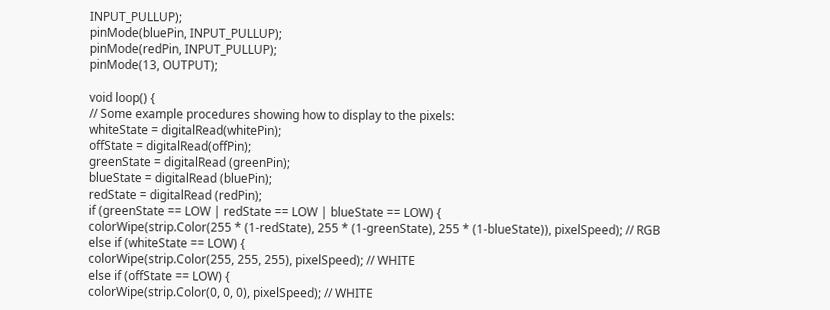INPUT_PULLUP);
pinMode(bluePin, INPUT_PULLUP);
pinMode(redPin, INPUT_PULLUP);
pinMode(13, OUTPUT);

void loop() {
// Some example procedures showing how to display to the pixels:
whiteState = digitalRead(whitePin);
offState = digitalRead(offPin);
greenState = digitalRead (greenPin);
blueState = digitalRead (bluePin);
redState = digitalRead (redPin);
if (greenState == LOW | redState == LOW | blueState == LOW) {
colorWipe(strip.Color(255 * (1-redState), 255 * (1-greenState), 255 * (1-blueState)), pixelSpeed); // RGB
else if (whiteState == LOW) {
colorWipe(strip.Color(255, 255, 255), pixelSpeed); // WHITE
else if (offState == LOW) {
colorWipe(strip.Color(0, 0, 0), pixelSpeed); // WHITE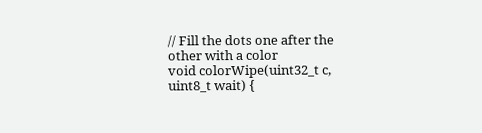// Fill the dots one after the other with a color
void colorWipe(uint32_t c, uint8_t wait) {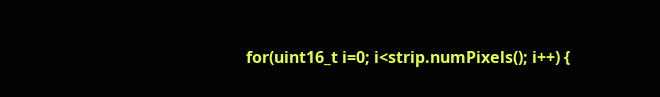for(uint16_t i=0; i<strip.numPixels(); i++) {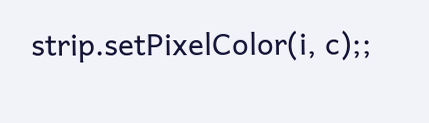strip.setPixelColor(i, c);;